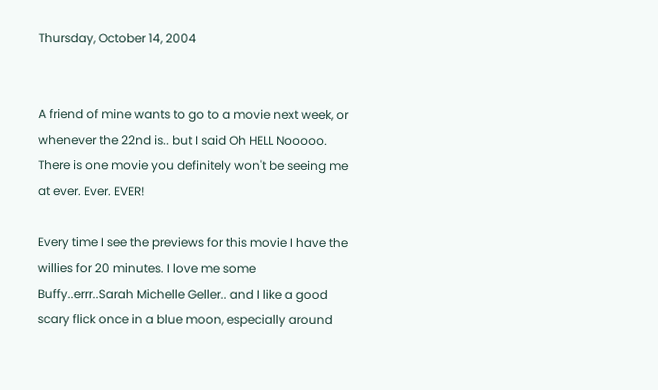Thursday, October 14, 2004


A friend of mine wants to go to a movie next week, or whenever the 22nd is.. but I said Oh HELL Nooooo. There is one movie you definitely won't be seeing me at ever. Ever. EVER!

Every time I see the previews for this movie I have the willies for 20 minutes. I love me some Buffy..errr..Sarah Michelle Geller.. and I like a good scary flick once in a blue moon, especially around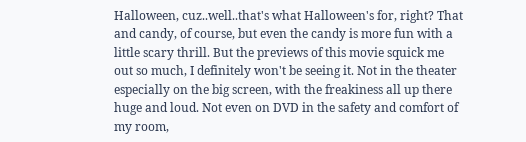Halloween, cuz..well..that's what Halloween's for, right? That and candy, of course, but even the candy is more fun with a little scary thrill. But the previews of this movie squick me out so much, I definitely won't be seeing it. Not in the theater especially on the big screen, with the freakiness all up there huge and loud. Not even on DVD in the safety and comfort of my room,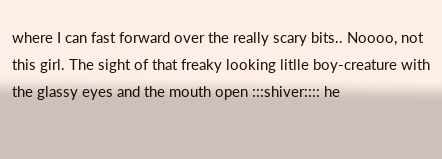where I can fast forward over the really scary bits.. Noooo, not this girl. The sight of that freaky looking litlle boy-creature with the glassy eyes and the mouth open :::shiver:::: he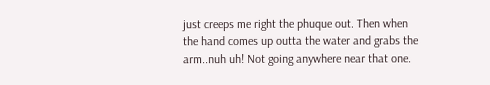just creeps me right the phuque out. Then when the hand comes up outta the water and grabs the arm..nuh uh! Not going anywhere near that one.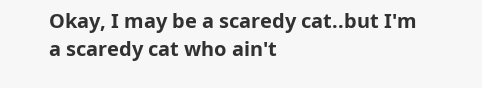Okay, I may be a scaredy cat..but I'm a scaredy cat who ain't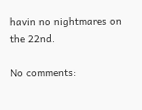havin no nightmares on the 22nd.

No comments: